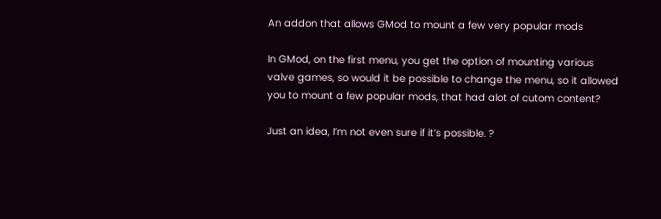An addon that allows GMod to mount a few very popular mods

In GMod, on the first menu, you get the option of mounting various valve games, so would it be possible to change the menu, so it allowed you to mount a few popular mods, that had alot of cutom content?

Just an idea, I’m not even sure if it’s possible. ?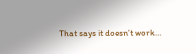That says it doesn’t work…